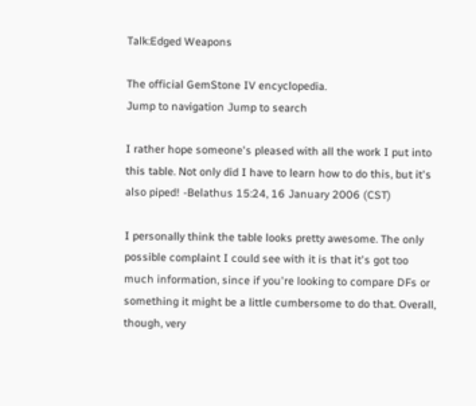Talk:Edged Weapons

The official GemStone IV encyclopedia.
Jump to navigation Jump to search

I rather hope someone's pleased with all the work I put into this table. Not only did I have to learn how to do this, but it's also piped! -Belathus 15:24, 16 January 2006 (CST)

I personally think the table looks pretty awesome. The only possible complaint I could see with it is that it's got too much information, since if you're looking to compare DFs or something it might be a little cumbersome to do that. Overall, though, very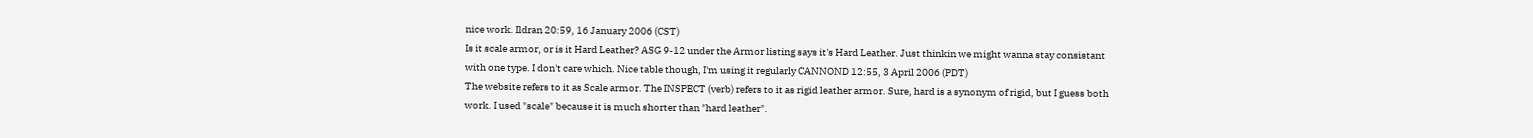nice work. Ildran 20:59, 16 January 2006 (CST)
Is it scale armor, or is it Hard Leather? ASG 9-12 under the Armor listing says it's Hard Leather. Just thinkin we might wanna stay consistant with one type. I don't care which. Nice table though, I'm using it regularly CANNOND 12:55, 3 April 2006 (PDT)
The website refers to it as Scale armor. The INSPECT (verb) refers to it as rigid leather armor. Sure, hard is a synonym of rigid, but I guess both work. I used "scale" because it is much shorter than "hard leather".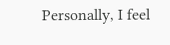Personally, I feel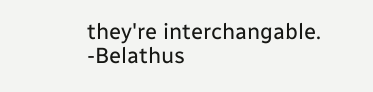they're interchangable. -Belathus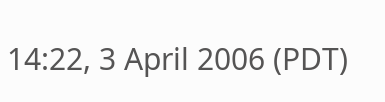14:22, 3 April 2006 (PDT)